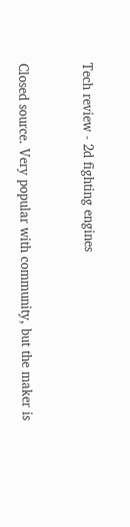Tech review - 2d fighting engines


Closed source. Very popular with community, but the maker is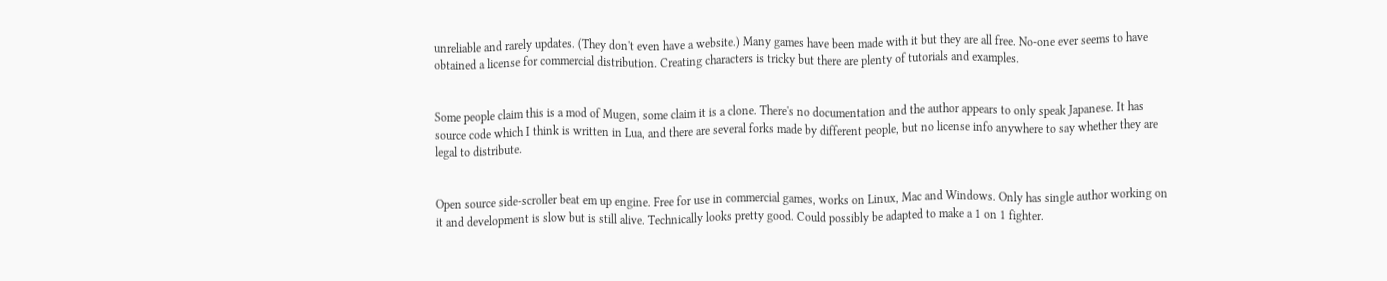unreliable and rarely updates. (They don't even have a website.) Many games have been made with it but they are all free. No-one ever seems to have obtained a license for commercial distribution. Creating characters is tricky but there are plenty of tutorials and examples.


Some people claim this is a mod of Mugen, some claim it is a clone. There's no documentation and the author appears to only speak Japanese. It has source code which I think is written in Lua, and there are several forks made by different people, but no license info anywhere to say whether they are legal to distribute.


Open source side-scroller beat em up engine. Free for use in commercial games, works on Linux, Mac and Windows. Only has single author working on it and development is slow but is still alive. Technically looks pretty good. Could possibly be adapted to make a 1 on 1 fighter.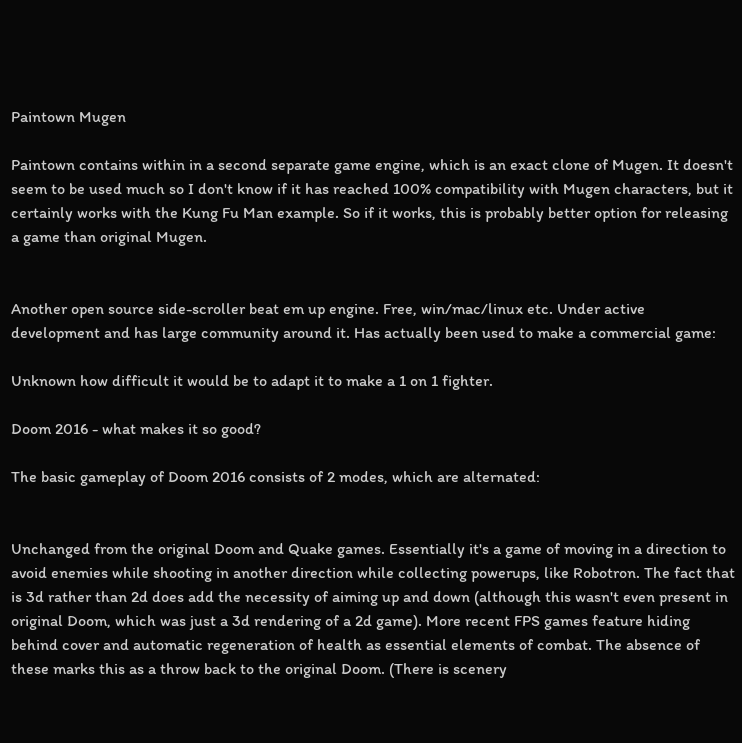Paintown Mugen

Paintown contains within in a second separate game engine, which is an exact clone of Mugen. It doesn't seem to be used much so I don't know if it has reached 100% compatibility with Mugen characters, but it certainly works with the Kung Fu Man example. So if it works, this is probably better option for releasing a game than original Mugen.


Another open source side-scroller beat em up engine. Free, win/mac/linux etc. Under active development and has large community around it. Has actually been used to make a commercial game:

Unknown how difficult it would be to adapt it to make a 1 on 1 fighter.

Doom 2016 - what makes it so good?

The basic gameplay of Doom 2016 consists of 2 modes, which are alternated:


Unchanged from the original Doom and Quake games. Essentially it's a game of moving in a direction to avoid enemies while shooting in another direction while collecting powerups, like Robotron. The fact that is 3d rather than 2d does add the necessity of aiming up and down (although this wasn't even present in original Doom, which was just a 3d rendering of a 2d game). More recent FPS games feature hiding behind cover and automatic regeneration of health as essential elements of combat. The absence of these marks this as a throw back to the original Doom. (There is scenery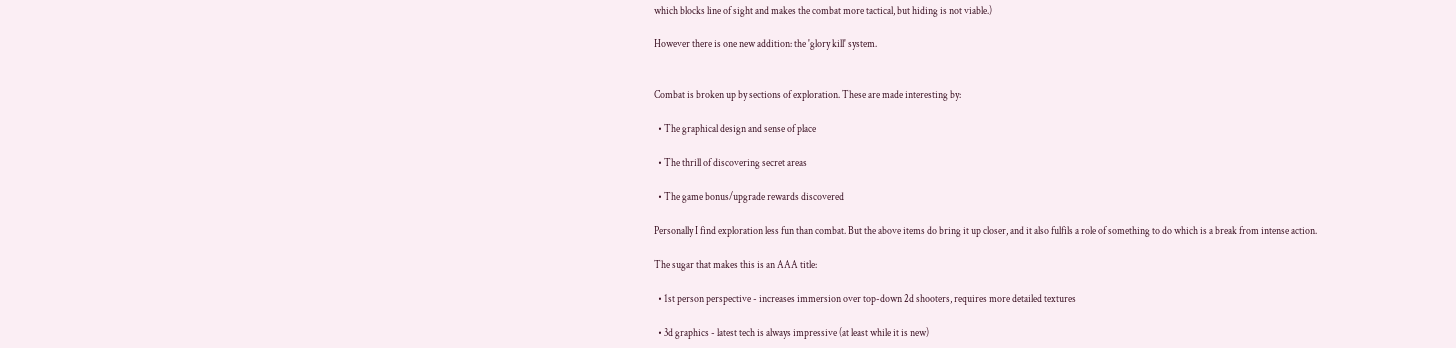which blocks line of sight and makes the combat more tactical, but hiding is not viable.)

However there is one new addition: the 'glory kill' system.


Combat is broken up by sections of exploration. These are made interesting by:

  • The graphical design and sense of place

  • The thrill of discovering secret areas

  • The game bonus/upgrade rewards discovered

Personally I find exploration less fun than combat. But the above items do bring it up closer, and it also fulfils a role of something to do which is a break from intense action.

The sugar that makes this is an AAA title:

  • 1st person perspective - increases immersion over top-down 2d shooters, requires more detailed textures

  • 3d graphics - latest tech is always impressive (at least while it is new)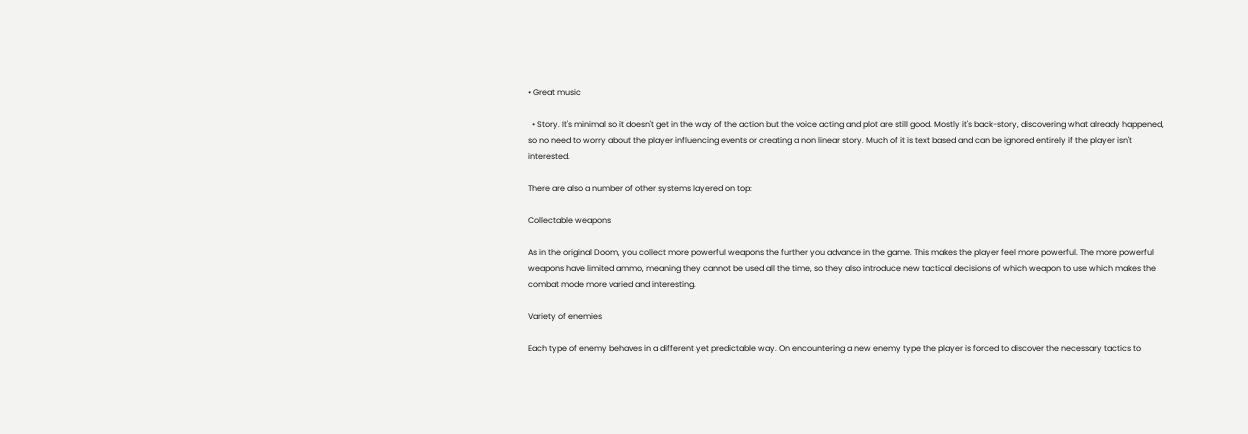• Great music

  • Story. It's minimal so it doesn't get in the way of the action but the voice acting and plot are still good. Mostly it's back-story, discovering what already happened, so no need to worry about the player influencing events or creating a non linear story. Much of it is text based and can be ignored entirely if the player isn't interested.

There are also a number of other systems layered on top:

Collectable weapons

As in the original Doom, you collect more powerful weapons the further you advance in the game. This makes the player feel more powerful. The more powerful weapons have limited ammo, meaning they cannot be used all the time, so they also introduce new tactical decisions of which weapon to use which makes the combat mode more varied and interesting.

Variety of enemies

Each type of enemy behaves in a different yet predictable way. On encountering a new enemy type the player is forced to discover the necessary tactics to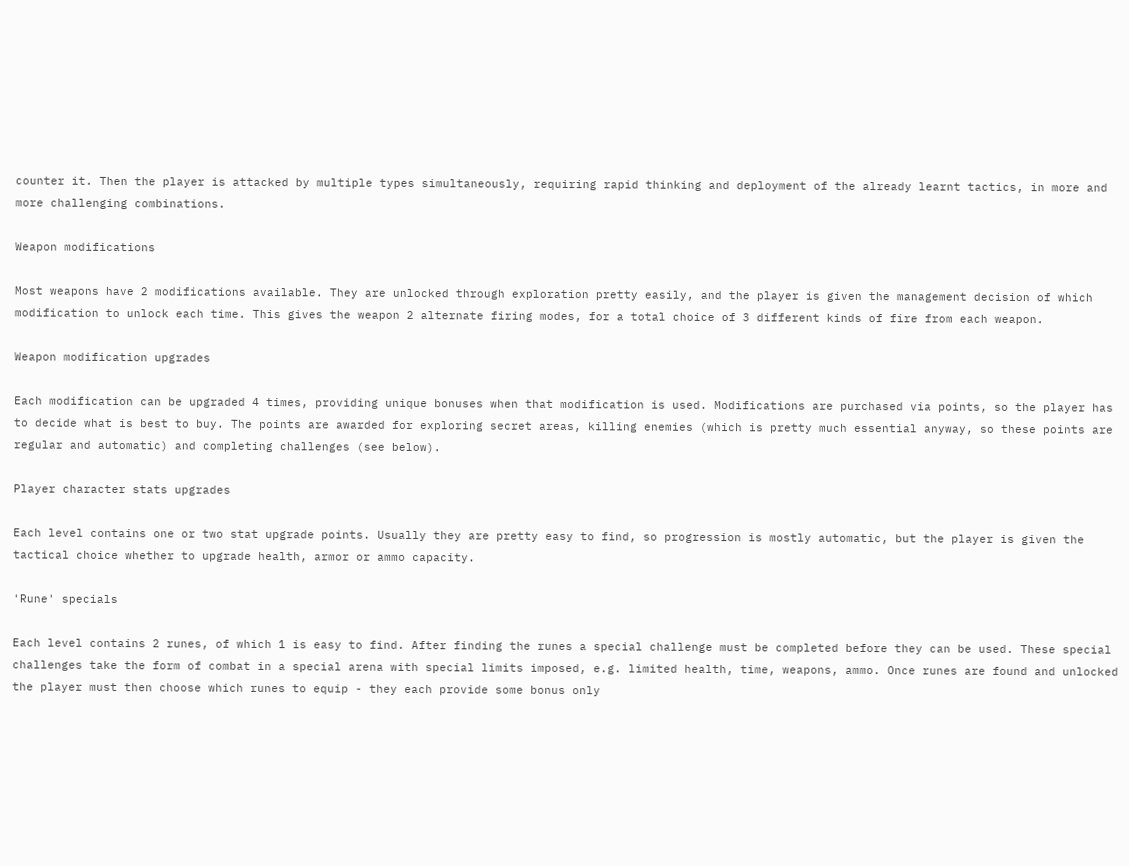counter it. Then the player is attacked by multiple types simultaneously, requiring rapid thinking and deployment of the already learnt tactics, in more and more challenging combinations.

Weapon modifications

Most weapons have 2 modifications available. They are unlocked through exploration pretty easily, and the player is given the management decision of which modification to unlock each time. This gives the weapon 2 alternate firing modes, for a total choice of 3 different kinds of fire from each weapon.

Weapon modification upgrades

Each modification can be upgraded 4 times, providing unique bonuses when that modification is used. Modifications are purchased via points, so the player has to decide what is best to buy. The points are awarded for exploring secret areas, killing enemies (which is pretty much essential anyway, so these points are regular and automatic) and completing challenges (see below).

Player character stats upgrades

Each level contains one or two stat upgrade points. Usually they are pretty easy to find, so progression is mostly automatic, but the player is given the tactical choice whether to upgrade health, armor or ammo capacity.

'Rune' specials

Each level contains 2 runes, of which 1 is easy to find. After finding the runes a special challenge must be completed before they can be used. These special challenges take the form of combat in a special arena with special limits imposed, e.g. limited health, time, weapons, ammo. Once runes are found and unlocked the player must then choose which runes to equip - they each provide some bonus only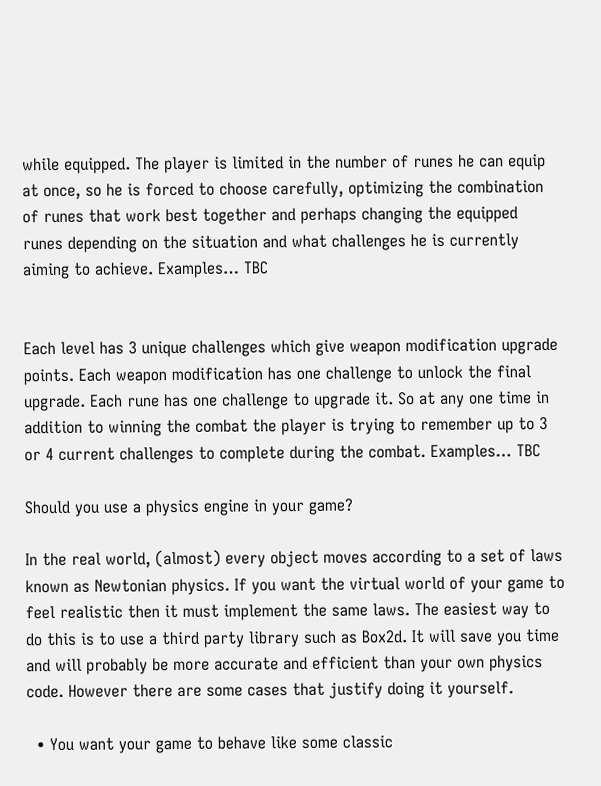while equipped. The player is limited in the number of runes he can equip at once, so he is forced to choose carefully, optimizing the combination of runes that work best together and perhaps changing the equipped runes depending on the situation and what challenges he is currently aiming to achieve. Examples… TBC


Each level has 3 unique challenges which give weapon modification upgrade points. Each weapon modification has one challenge to unlock the final upgrade. Each rune has one challenge to upgrade it. So at any one time in addition to winning the combat the player is trying to remember up to 3 or 4 current challenges to complete during the combat. Examples… TBC

Should you use a physics engine in your game?

In the real world, (almost) every object moves according to a set of laws known as Newtonian physics. If you want the virtual world of your game to feel realistic then it must implement the same laws. The easiest way to do this is to use a third party library such as Box2d. It will save you time and will probably be more accurate and efficient than your own physics code. However there are some cases that justify doing it yourself.

  • You want your game to behave like some classic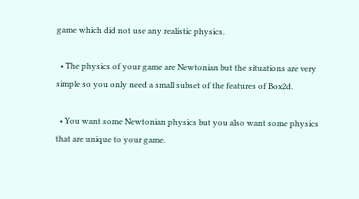game which did not use any realistic physics.

  • The physics of your game are Newtonian but the situations are very simple so you only need a small subset of the features of Box2d.

  • You want some Newtonian physics but you also want some physics that are unique to your game.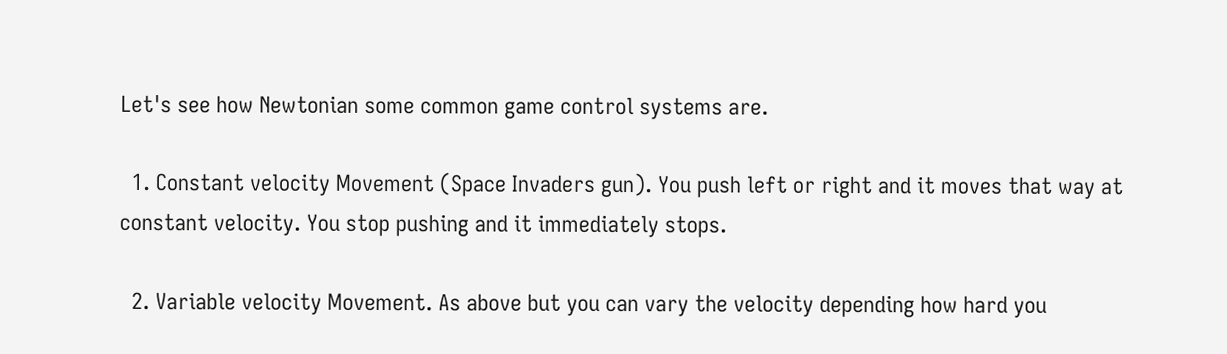Let's see how Newtonian some common game control systems are.

  1. Constant velocity Movement (Space Invaders gun). You push left or right and it moves that way at constant velocity. You stop pushing and it immediately stops.

  2. Variable velocity Movement. As above but you can vary the velocity depending how hard you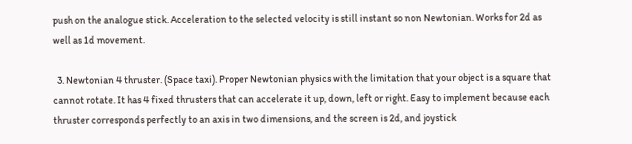push on the analogue stick. Acceleration to the selected velocity is still instant so non Newtonian. Works for 2d as well as 1d movement.

  3. Newtonian 4 thruster. (Space taxi). Proper Newtonian physics with the limitation that your object is a square that cannot rotate. It has 4 fixed thrusters that can accelerate it up, down, left or right. Easy to implement because each thruster corresponds perfectly to an axis in two dimensions, and the screen is 2d, and joystick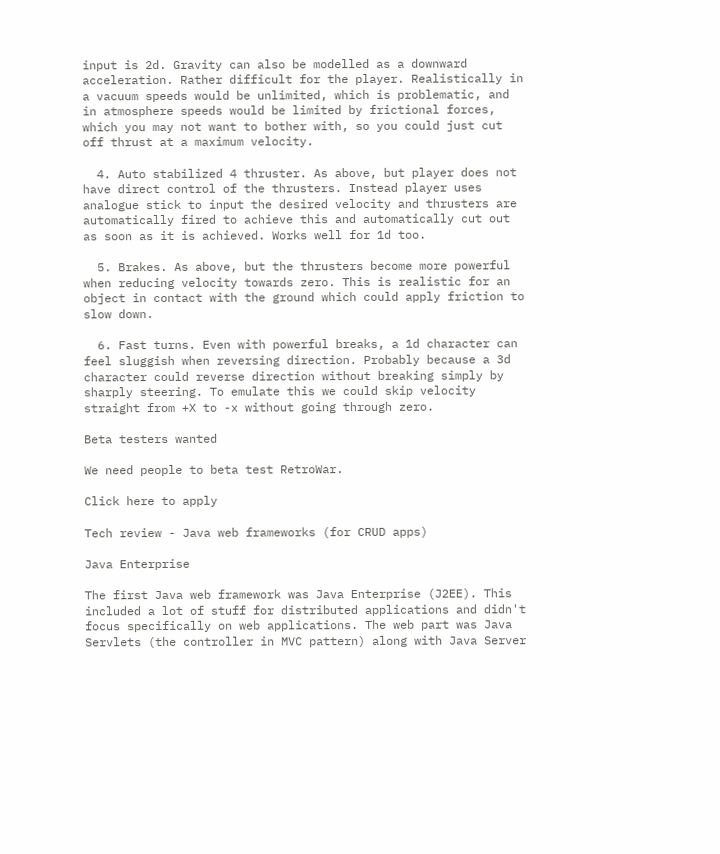input is 2d. Gravity can also be modelled as a downward acceleration. Rather difficult for the player. Realistically in a vacuum speeds would be unlimited, which is problematic, and in atmosphere speeds would be limited by frictional forces, which you may not want to bother with, so you could just cut off thrust at a maximum velocity.

  4. Auto stabilized 4 thruster. As above, but player does not have direct control of the thrusters. Instead player uses analogue stick to input the desired velocity and thrusters are automatically fired to achieve this and automatically cut out as soon as it is achieved. Works well for 1d too.

  5. Brakes. As above, but the thrusters become more powerful when reducing velocity towards zero. This is realistic for an object in contact with the ground which could apply friction to slow down.

  6. Fast turns. Even with powerful breaks, a 1d character can feel sluggish when reversing direction. Probably because a 3d character could reverse direction without breaking simply by sharply steering. To emulate this we could skip velocity straight from +X to -x without going through zero.

Beta testers wanted

We need people to beta test RetroWar.

Click here to apply

Tech review - Java web frameworks (for CRUD apps)

Java Enterprise

The first Java web framework was Java Enterprise (J2EE). This included a lot of stuff for distributed applications and didn't focus specifically on web applications. The web part was Java Servlets (the controller in MVC pattern) along with Java Server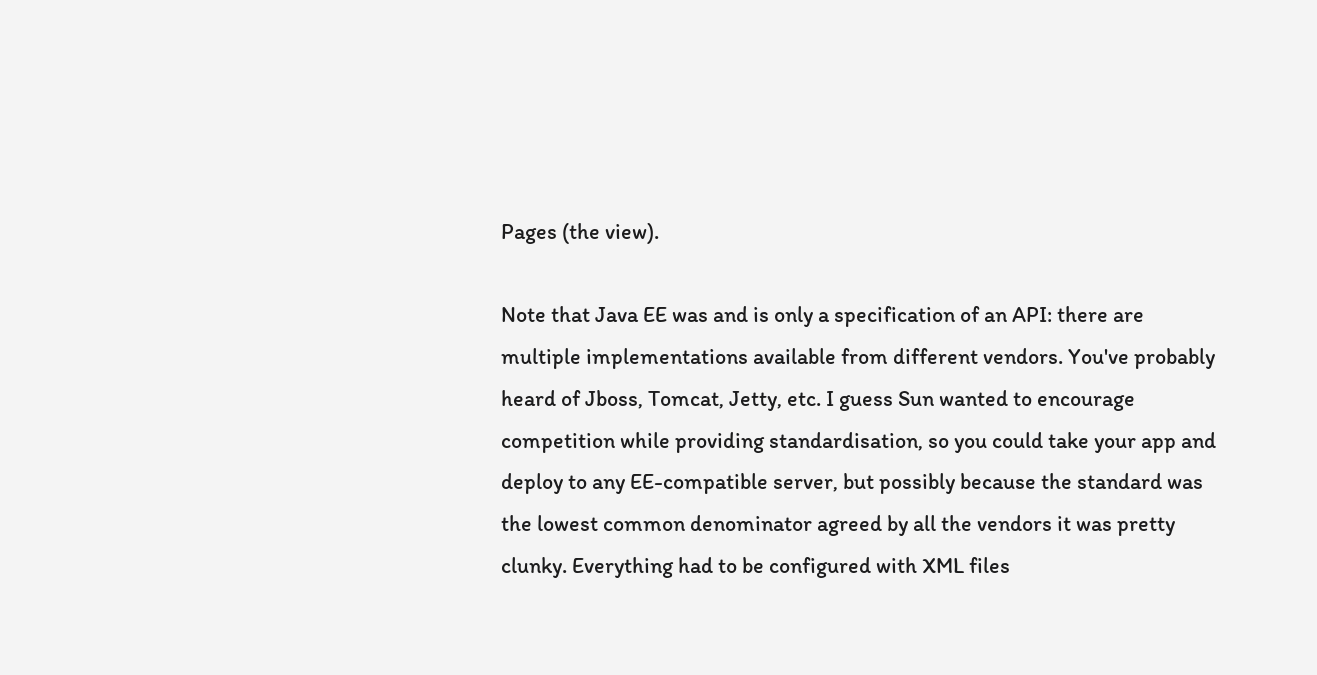Pages (the view).

Note that Java EE was and is only a specification of an API: there are multiple implementations available from different vendors. You've probably heard of Jboss, Tomcat, Jetty, etc. I guess Sun wanted to encourage competition while providing standardisation, so you could take your app and deploy to any EE-compatible server, but possibly because the standard was the lowest common denominator agreed by all the vendors it was pretty clunky. Everything had to be configured with XML files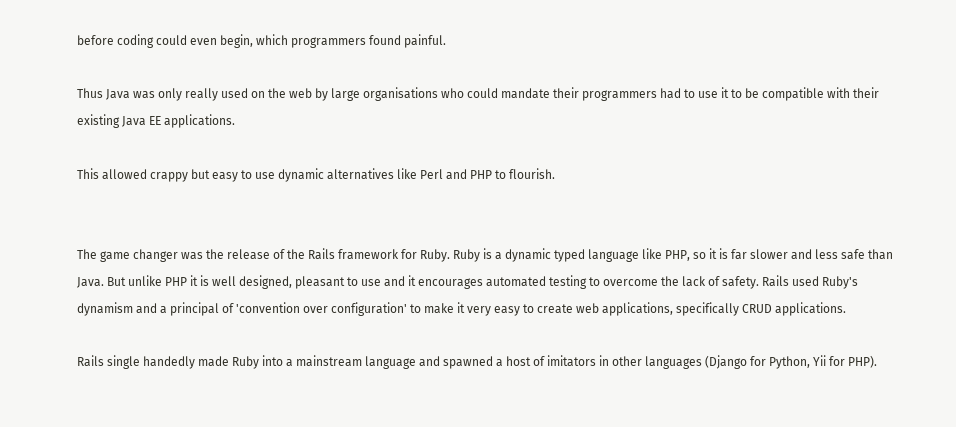before coding could even begin, which programmers found painful.

Thus Java was only really used on the web by large organisations who could mandate their programmers had to use it to be compatible with their existing Java EE applications.

This allowed crappy but easy to use dynamic alternatives like Perl and PHP to flourish.


The game changer was the release of the Rails framework for Ruby. Ruby is a dynamic typed language like PHP, so it is far slower and less safe than Java. But unlike PHP it is well designed, pleasant to use and it encourages automated testing to overcome the lack of safety. Rails used Ruby's dynamism and a principal of 'convention over configuration' to make it very easy to create web applications, specifically CRUD applications.

Rails single handedly made Ruby into a mainstream language and spawned a host of imitators in other languages (Django for Python, Yii for PHP).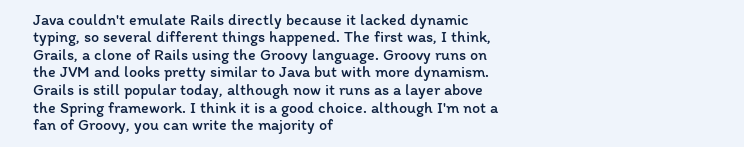Java couldn't emulate Rails directly because it lacked dynamic typing, so several different things happened. The first was, I think, Grails, a clone of Rails using the Groovy language. Groovy runs on the JVM and looks pretty similar to Java but with more dynamism. Grails is still popular today, although now it runs as a layer above the Spring framework. I think it is a good choice. although I'm not a fan of Groovy, you can write the majority of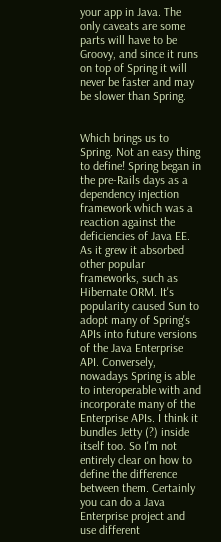your app in Java. The only caveats are some parts will have to be Groovy, and since it runs on top of Spring it will never be faster and may be slower than Spring.


Which brings us to Spring. Not an easy thing to define! Spring began in the pre-Rails days as a dependency injection framework which was a reaction against the deficiencies of Java EE. As it grew it absorbed other popular frameworks, such as Hibernate ORM. It's popularity caused Sun to adopt many of Spring's APIs into future versions of the Java Enterprise API. Conversely, nowadays Spring is able to interoperable with and incorporate many of the Enterprise APIs. I think it bundles Jetty (?) inside itself too. So I'm not entirely clear on how to define the difference between them. Certainly you can do a Java Enterprise project and use different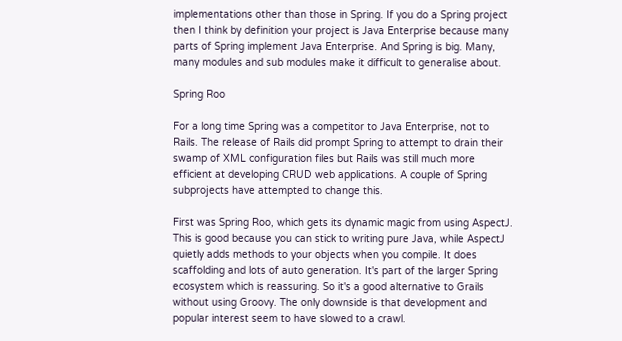implementations other than those in Spring. If you do a Spring project then I think by definition your project is Java Enterprise because many parts of Spring implement Java Enterprise. And Spring is big. Many, many modules and sub modules make it difficult to generalise about.

Spring Roo

For a long time Spring was a competitor to Java Enterprise, not to Rails. The release of Rails did prompt Spring to attempt to drain their swamp of XML configuration files but Rails was still much more efficient at developing CRUD web applications. A couple of Spring subprojects have attempted to change this.

First was Spring Roo, which gets its dynamic magic from using AspectJ. This is good because you can stick to writing pure Java, while AspectJ quietly adds methods to your objects when you compile. It does scaffolding and lots of auto generation. It's part of the larger Spring ecosystem which is reassuring. So it's a good alternative to Grails without using Groovy. The only downside is that development and popular interest seem to have slowed to a crawl.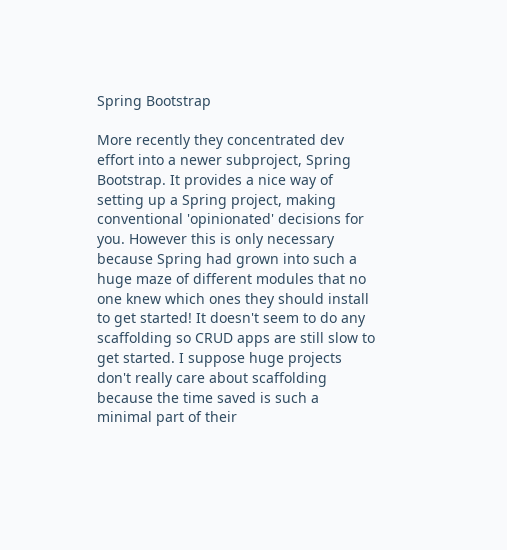Spring Bootstrap

More recently they concentrated dev effort into a newer subproject, Spring Bootstrap. It provides a nice way of setting up a Spring project, making conventional 'opinionated' decisions for you. However this is only necessary because Spring had grown into such a huge maze of different modules that no one knew which ones they should install to get started! It doesn't seem to do any scaffolding so CRUD apps are still slow to get started. I suppose huge projects don't really care about scaffolding because the time saved is such a minimal part of their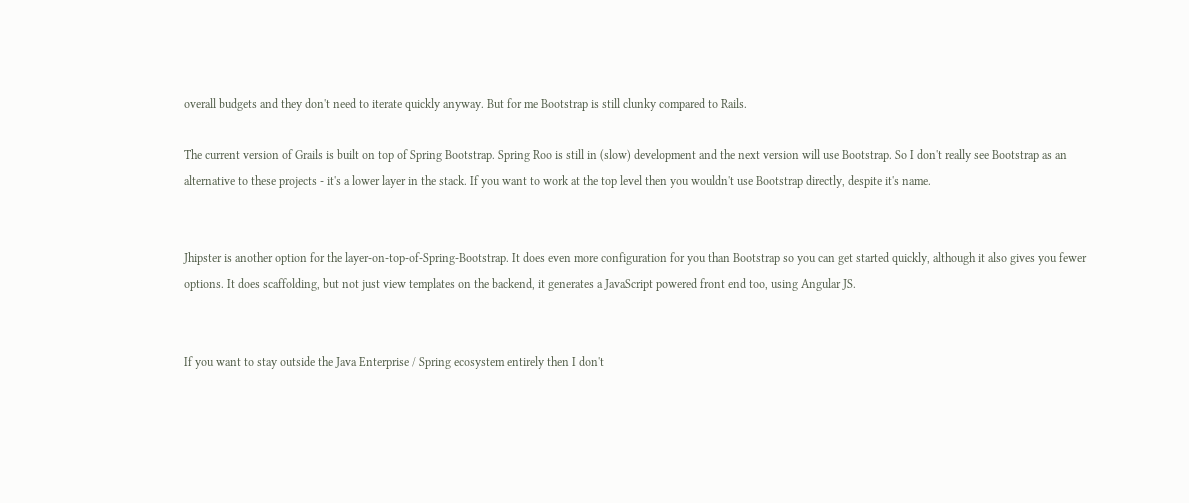overall budgets and they don't need to iterate quickly anyway. But for me Bootstrap is still clunky compared to Rails.

The current version of Grails is built on top of Spring Bootstrap. Spring Roo is still in (slow) development and the next version will use Bootstrap. So I don't really see Bootstrap as an alternative to these projects - it's a lower layer in the stack. If you want to work at the top level then you wouldn't use Bootstrap directly, despite it's name.


Jhipster is another option for the layer-on-top-of-Spring-Bootstrap. It does even more configuration for you than Bootstrap so you can get started quickly, although it also gives you fewer options. It does scaffolding, but not just view templates on the backend, it generates a JavaScript powered front end too, using Angular JS.


If you want to stay outside the Java Enterprise / Spring ecosystem entirely then I don't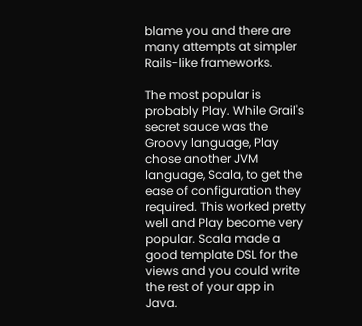blame you and there are many attempts at simpler Rails-like frameworks.

The most popular is probably Play. While Grail's secret sauce was the Groovy language, Play chose another JVM language, Scala, to get the ease of configuration they required. This worked pretty well and Play become very popular. Scala made a good template DSL for the views and you could write the rest of your app in Java.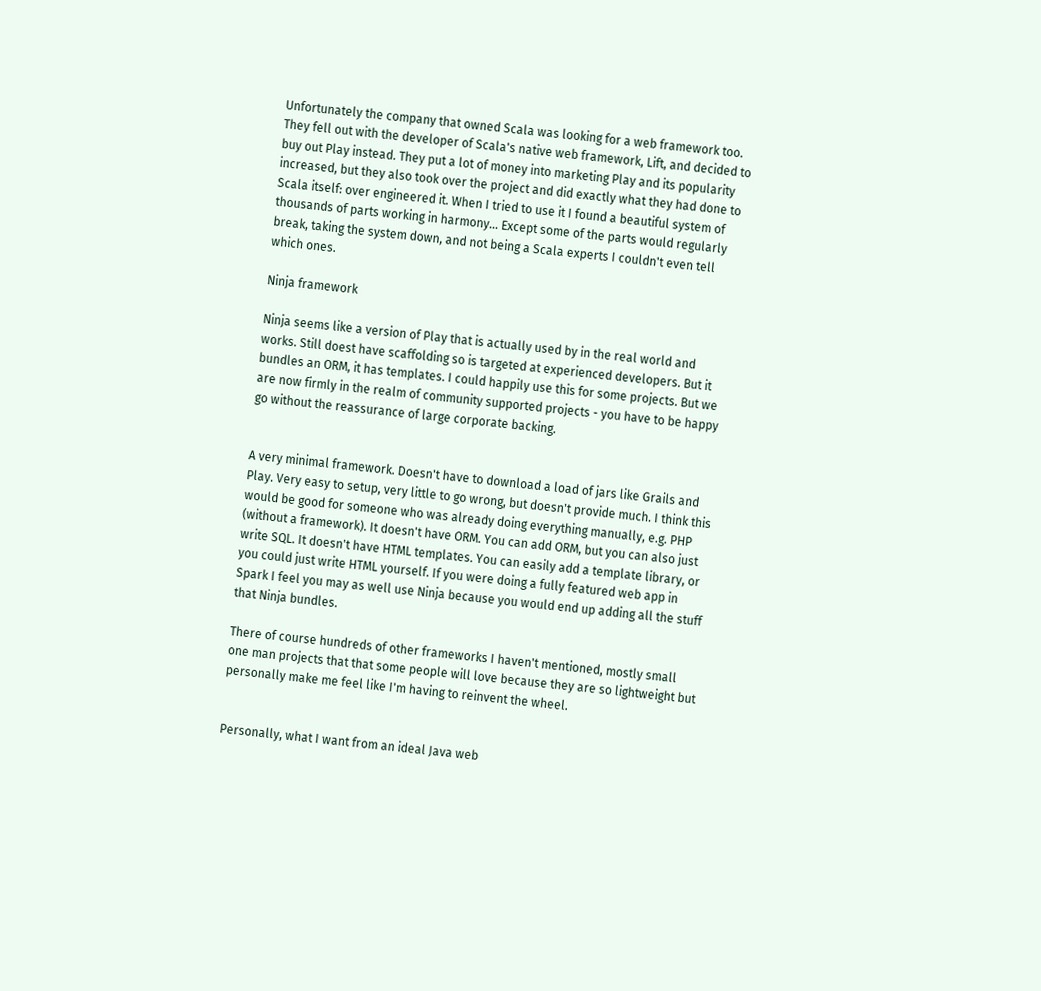Unfortunately the company that owned Scala was looking for a web framework too. They fell out with the developer of Scala's native web framework, Lift, and decided to buy out Play instead. They put a lot of money into marketing Play and its popularity increased, but they also took over the project and did exactly what they had done to Scala itself: over engineered it. When I tried to use it I found a beautiful system of thousands of parts working in harmony… Except some of the parts would regularly break, taking the system down, and not being a Scala experts I couldn't even tell which ones.

Ninja framework

Ninja seems like a version of Play that is actually used by in the real world and works. Still doest have scaffolding so is targeted at experienced developers. But it bundles an ORM, it has templates. I could happily use this for some projects. But we are now firmly in the realm of community supported projects - you have to be happy go without the reassurance of large corporate backing.


A very minimal framework. Doesn't have to download a load of jars like Grails and Play. Very easy to setup, very little to go wrong, but doesn't provide much. I think this would be good for someone who was already doing everything manually, e.g. PHP (without a framework). It doesn't have ORM. You can add ORM, but you can also just write SQL. It doesn't have HTML templates. You can easily add a template library, or you could just write HTML yourself. If you were doing a fully featured web app in Spark I feel you may as well use Ninja because you would end up adding all the stuff that Ninja bundles.

There of course hundreds of other frameworks I haven't mentioned, mostly small one man projects that that some people will love because they are so lightweight but personally make me feel like I'm having to reinvent the wheel.


Personally, what I want from an ideal Java web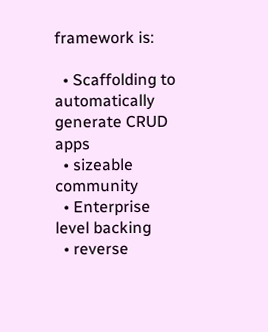framework is:

  • Scaffolding to automatically generate CRUD apps
  • sizeable community
  • Enterprise level backing
  • reverse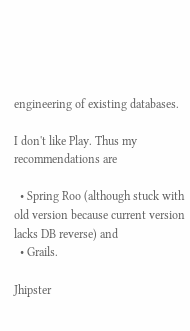engineering of existing databases.

I don't like Play. Thus my recommendations are

  • Spring Roo (although stuck with old version because current version lacks DB reverse) and
  • Grails.

Jhipster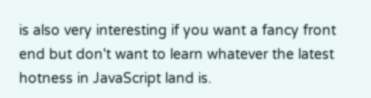is also very interesting if you want a fancy front end but don't want to learn whatever the latest hotness in JavaScript land is.